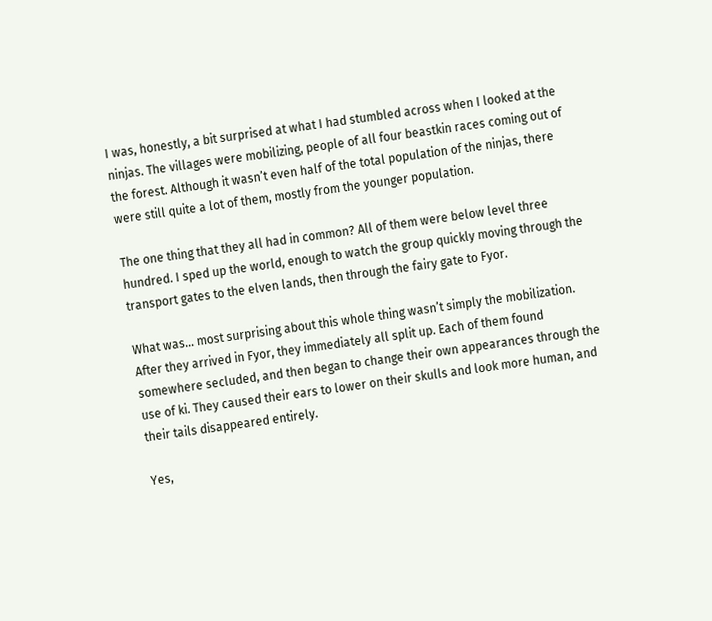I was, honestly, a bit surprised at what I had stumbled across when I looked at the ninjas. The villages were mobilizing, people of all four beastkin races coming out of the forest. Although it wasn’t even half of the total population of the ninjas, there were still quite a lot of them, mostly from the younger population.

The one thing that they all had in common? All of them were below level three hundred. I sped up the world, enough to watch the group quickly moving through the transport gates to the elven lands, then through the fairy gate to Fyor.

What was… most surprising about this whole thing wasn’t simply the mobilization. After they arrived in Fyor, they immediately all split up. Each of them found somewhere secluded, and then began to change their own appearances through the use of ki. They caused their ears to lower on their skulls and look more human, and their tails disappeared entirely.

Yes,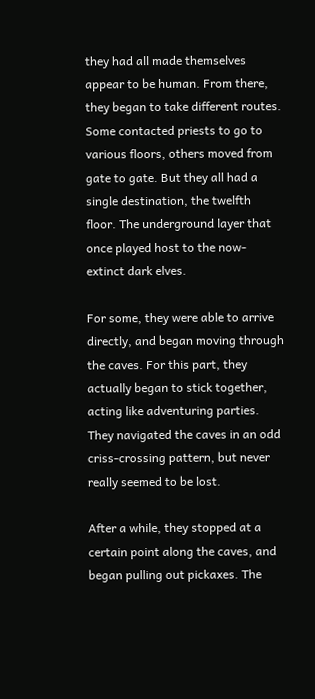they had all made themselves appear to be human. From there, they began to take different routes. Some contacted priests to go to various floors, others moved from gate to gate. But they all had a single destination, the twelfth floor. The underground layer that once played host to the now-extinct dark elves.

For some, they were able to arrive directly, and began moving through the caves. For this part, they actually began to stick together, acting like adventuring parties. They navigated the caves in an odd criss-crossing pattern, but never really seemed to be lost.

After a while, they stopped at a certain point along the caves, and began pulling out pickaxes. The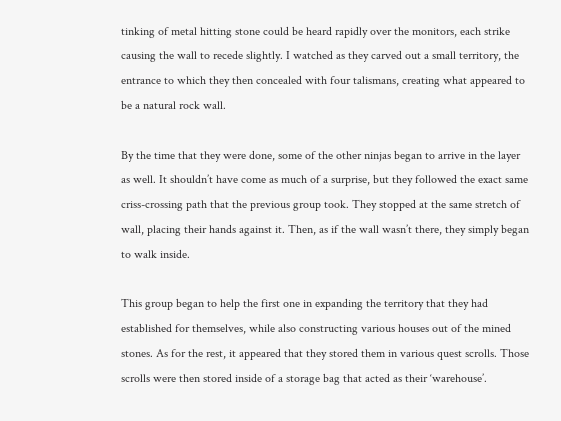tinking of metal hitting stone could be heard rapidly over the monitors, each strike causing the wall to recede slightly. I watched as they carved out a small territory, the entrance to which they then concealed with four talismans, creating what appeared to be a natural rock wall.

By the time that they were done, some of the other ninjas began to arrive in the layer as well. It shouldn’t have come as much of a surprise, but they followed the exact same criss-crossing path that the previous group took. They stopped at the same stretch of wall, placing their hands against it. Then, as if the wall wasn’t there, they simply began to walk inside.

This group began to help the first one in expanding the territory that they had established for themselves, while also constructing various houses out of the mined stones. As for the rest, it appeared that they stored them in various quest scrolls. Those scrolls were then stored inside of a storage bag that acted as their ‘warehouse’.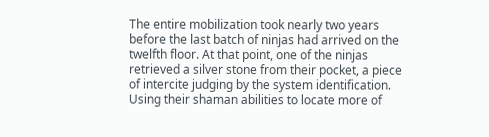The entire mobilization took nearly two years before the last batch of ninjas had arrived on the twelfth floor. At that point, one of the ninjas retrieved a silver stone from their pocket, a piece of intercite judging by the system identification. Using their shaman abilities to locate more of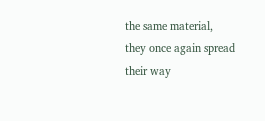the same material, they once again spread their way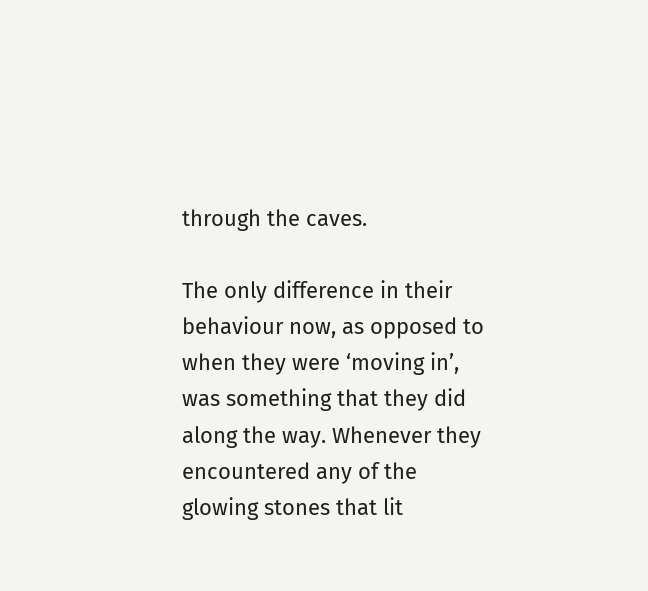through the caves.

The only difference in their behaviour now, as opposed to when they were ‘moving in’, was something that they did along the way. Whenever they encountered any of the glowing stones that lit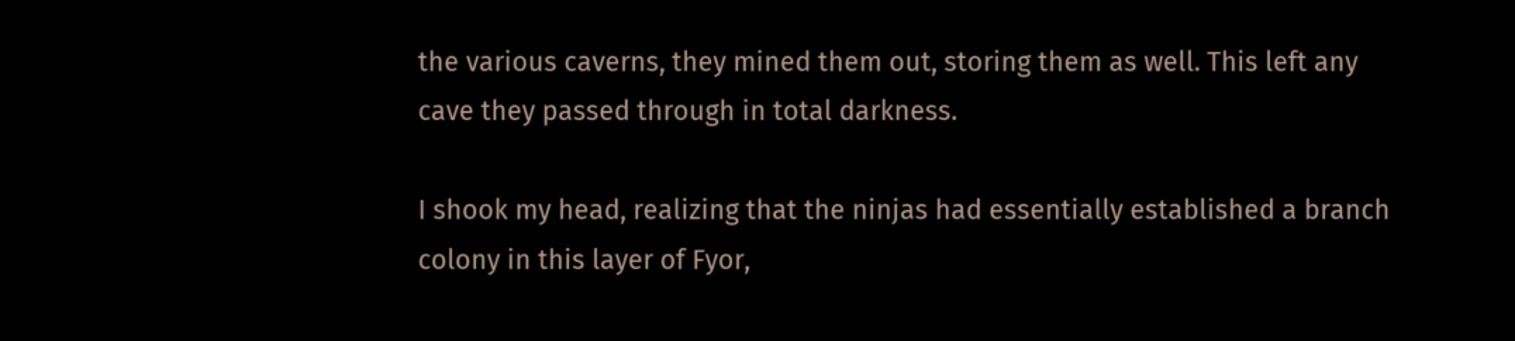the various caverns, they mined them out, storing them as well. This left any cave they passed through in total darkness.

I shook my head, realizing that the ninjas had essentially established a branch colony in this layer of Fyor,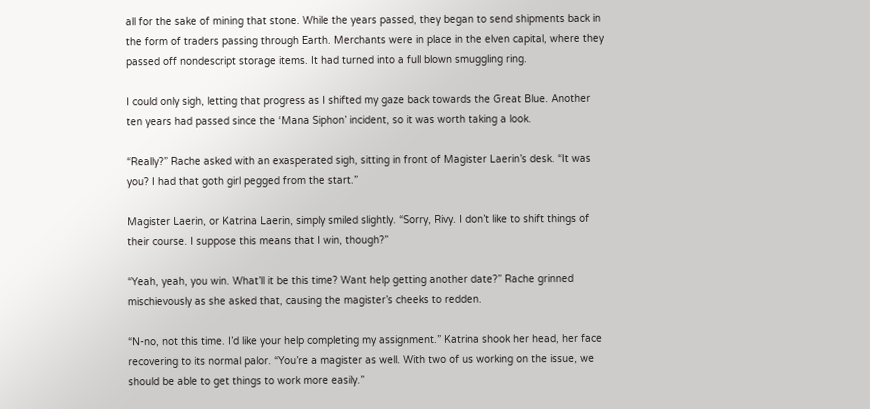all for the sake of mining that stone. While the years passed, they began to send shipments back in the form of traders passing through Earth. Merchants were in place in the elven capital, where they passed off nondescript storage items. It had turned into a full blown smuggling ring.

I could only sigh, letting that progress as I shifted my gaze back towards the Great Blue. Another ten years had passed since the ‘Mana Siphon’ incident, so it was worth taking a look.

“Really?” Rache asked with an exasperated sigh, sitting in front of Magister Laerin’s desk. “It was you? I had that goth girl pegged from the start.”

Magister Laerin, or Katrina Laerin, simply smiled slightly. “Sorry, Rivy. I don’t like to shift things of their course. I suppose this means that I win, though?”

“Yeah, yeah, you win. What’ll it be this time? Want help getting another date?” Rache grinned mischievously as she asked that, causing the magister’s cheeks to redden.

“N-no, not this time. I’d like your help completing my assignment.” Katrina shook her head, her face recovering to its normal palor. “You’re a magister as well. With two of us working on the issue, we should be able to get things to work more easily.”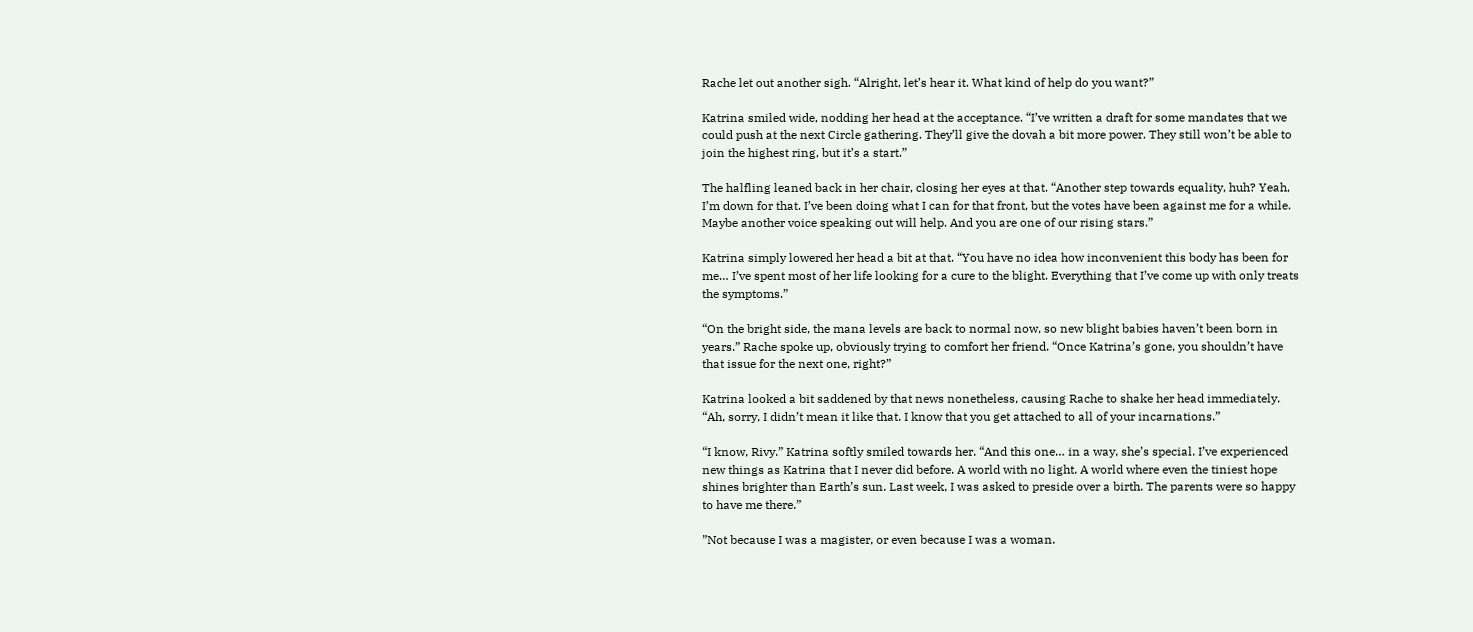Rache let out another sigh. “Alright, let’s hear it. What kind of help do you want?”

Katrina smiled wide, nodding her head at the acceptance. “I’ve written a draft for some mandates that we could push at the next Circle gathering. They’ll give the dovah a bit more power. They still won’t be able to join the highest ring, but it’s a start.”

The halfling leaned back in her chair, closing her eyes at that. “Another step towards equality, huh? Yeah, I’m down for that. I’ve been doing what I can for that front, but the votes have been against me for a while. Maybe another voice speaking out will help. And you are one of our rising stars.”

Katrina simply lowered her head a bit at that. “You have no idea how inconvenient this body has been for me… I’ve spent most of her life looking for a cure to the blight. Everything that I’ve come up with only treats the symptoms.”

“On the bright side, the mana levels are back to normal now, so new blight babies haven’t been born in years.” Rache spoke up, obviously trying to comfort her friend. “Once Katrina’s gone, you shouldn’t have that issue for the next one, right?”

Katrina looked a bit saddened by that news nonetheless, causing Rache to shake her head immediately. “Ah, sorry, I didn’t mean it like that. I know that you get attached to all of your incarnations.”

“I know, Rivy.” Katrina softly smiled towards her. “And this one… in a way, she’s special. I’ve experienced new things as Katrina that I never did before. A world with no light. A world where even the tiniest hope shines brighter than Earth’s sun. Last week, I was asked to preside over a birth. The parents were so happy to have me there.”

”Not because I was a magister, or even because I was a woman.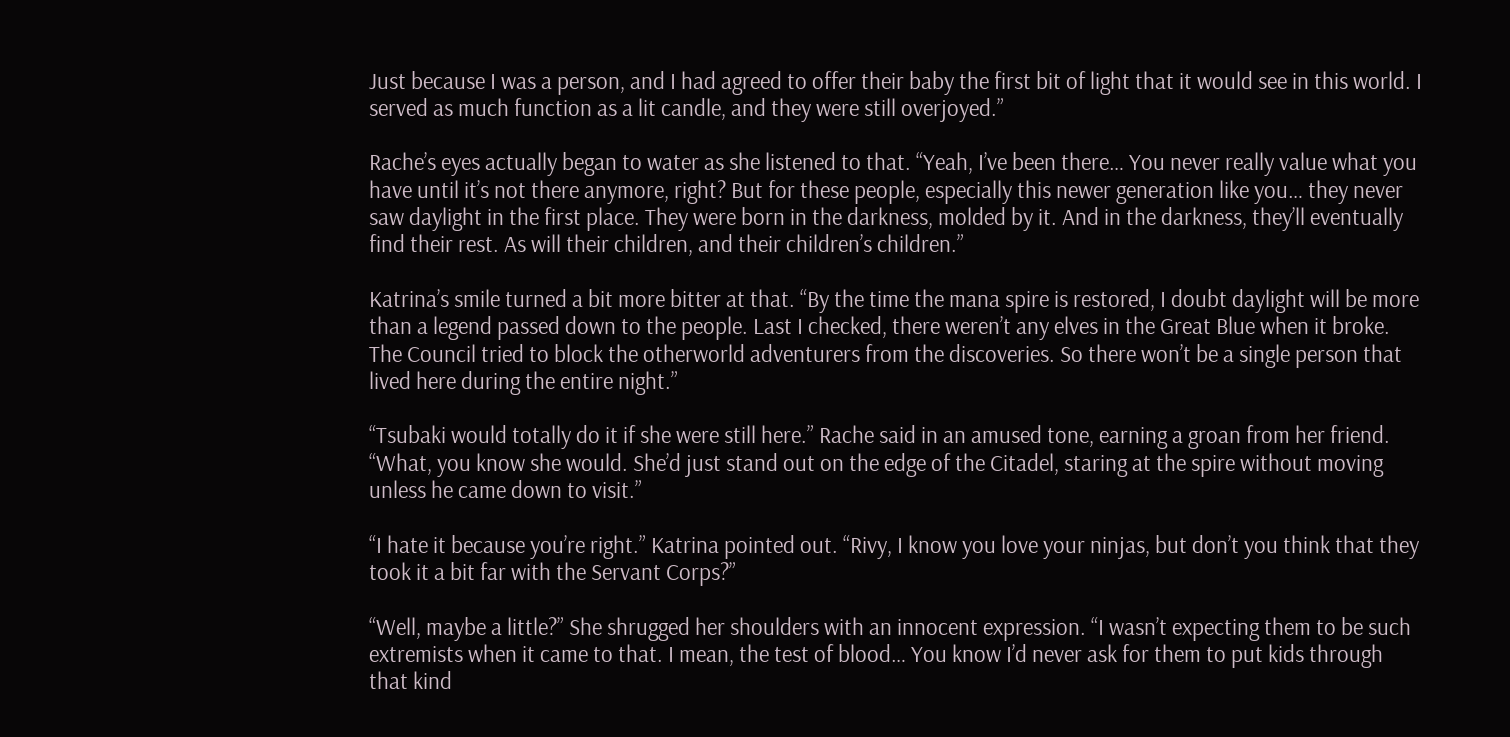Just because I was a person, and I had agreed to offer their baby the first bit of light that it would see in this world. I served as much function as a lit candle, and they were still overjoyed.”

Rache’s eyes actually began to water as she listened to that. “Yeah, I’ve been there… You never really value what you have until it’s not there anymore, right? But for these people, especially this newer generation like you… they never saw daylight in the first place. They were born in the darkness, molded by it. And in the darkness, they’ll eventually find their rest. As will their children, and their children’s children.”

Katrina’s smile turned a bit more bitter at that. “By the time the mana spire is restored, I doubt daylight will be more than a legend passed down to the people. Last I checked, there weren’t any elves in the Great Blue when it broke. The Council tried to block the otherworld adventurers from the discoveries. So there won’t be a single person that lived here during the entire night.”

“Tsubaki would totally do it if she were still here.” Rache said in an amused tone, earning a groan from her friend. “What, you know she would. She’d just stand out on the edge of the Citadel, staring at the spire without moving unless he came down to visit.”

“I hate it because you’re right.” Katrina pointed out. “Rivy, I know you love your ninjas, but don’t you think that they took it a bit far with the Servant Corps?”

“Well, maybe a little?” She shrugged her shoulders with an innocent expression. “I wasn’t expecting them to be such extremists when it came to that. I mean, the test of blood… You know I’d never ask for them to put kids through that kind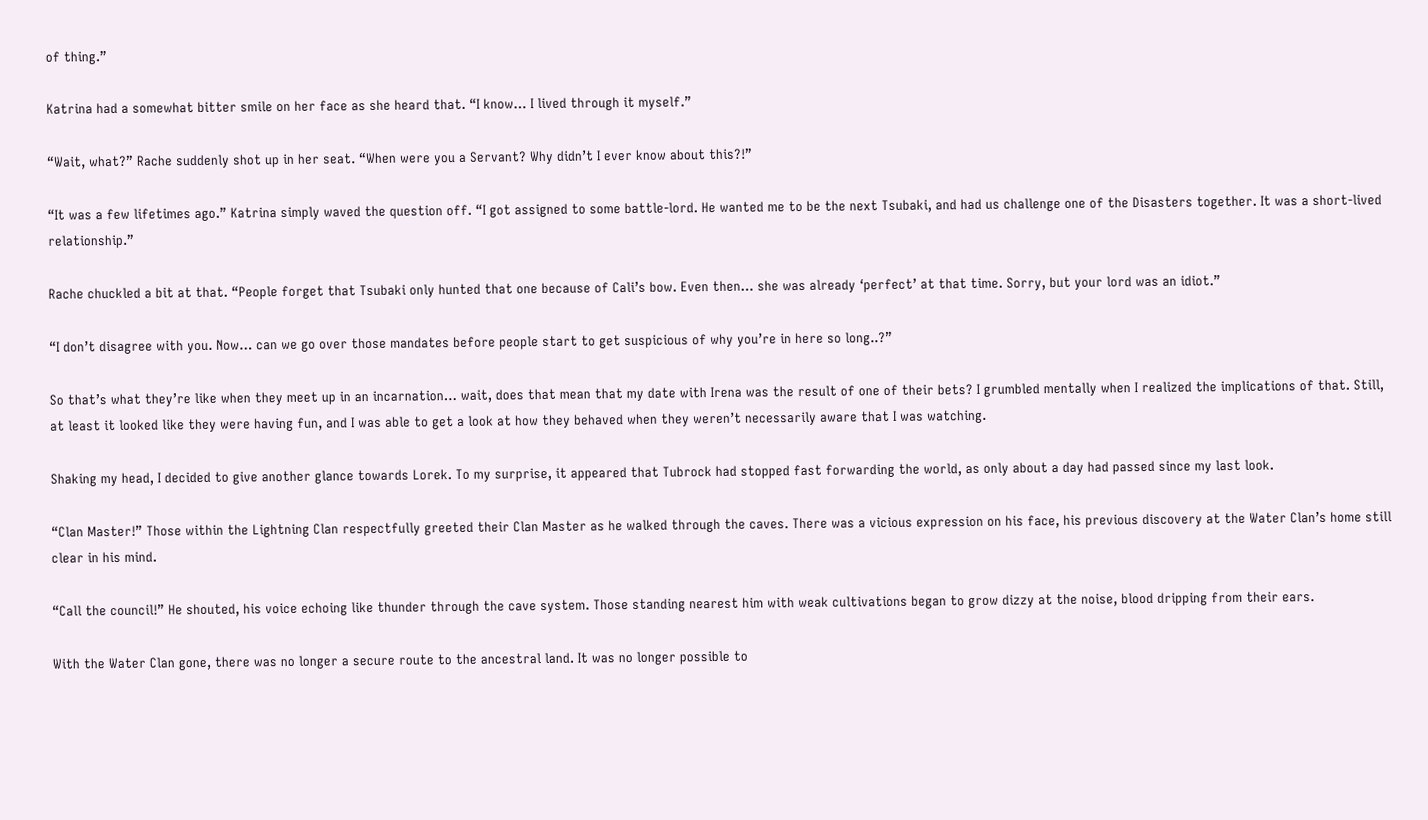of thing.”

Katrina had a somewhat bitter smile on her face as she heard that. “I know… I lived through it myself.”

“Wait, what?” Rache suddenly shot up in her seat. “When were you a Servant? Why didn’t I ever know about this?!”

“It was a few lifetimes ago.” Katrina simply waved the question off. “I got assigned to some battle-lord. He wanted me to be the next Tsubaki, and had us challenge one of the Disasters together. It was a short-lived relationship.”

Rache chuckled a bit at that. “People forget that Tsubaki only hunted that one because of Cali’s bow. Even then… she was already ‘perfect’ at that time. Sorry, but your lord was an idiot.”

“I don’t disagree with you. Now… can we go over those mandates before people start to get suspicious of why you’re in here so long..?”

So that’s what they’re like when they meet up in an incarnation… wait, does that mean that my date with Irena was the result of one of their bets? I grumbled mentally when I realized the implications of that. Still, at least it looked like they were having fun, and I was able to get a look at how they behaved when they weren’t necessarily aware that I was watching.

Shaking my head, I decided to give another glance towards Lorek. To my surprise, it appeared that Tubrock had stopped fast forwarding the world, as only about a day had passed since my last look.

“Clan Master!” Those within the Lightning Clan respectfully greeted their Clan Master as he walked through the caves. There was a vicious expression on his face, his previous discovery at the Water Clan’s home still clear in his mind.

“Call the council!” He shouted, his voice echoing like thunder through the cave system. Those standing nearest him with weak cultivations began to grow dizzy at the noise, blood dripping from their ears.

With the Water Clan gone, there was no longer a secure route to the ancestral land. It was no longer possible to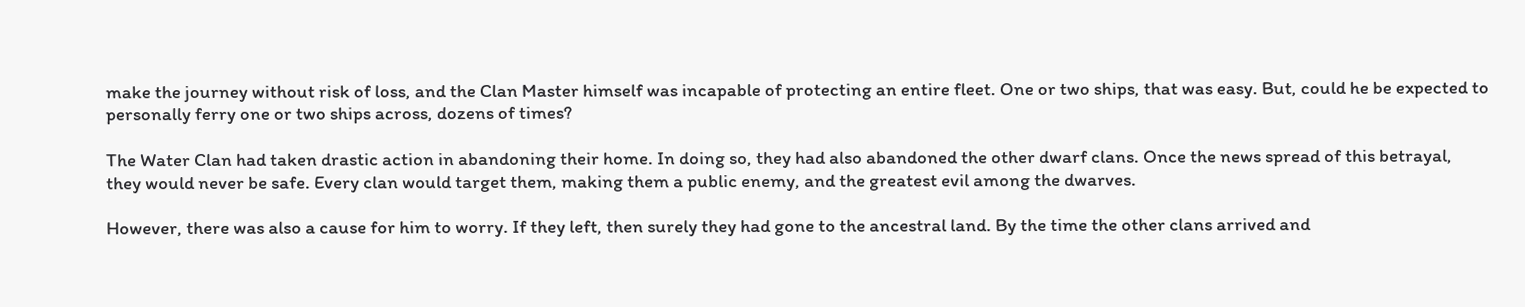make the journey without risk of loss, and the Clan Master himself was incapable of protecting an entire fleet. One or two ships, that was easy. But, could he be expected to personally ferry one or two ships across, dozens of times?

The Water Clan had taken drastic action in abandoning their home. In doing so, they had also abandoned the other dwarf clans. Once the news spread of this betrayal, they would never be safe. Every clan would target them, making them a public enemy, and the greatest evil among the dwarves.

However, there was also a cause for him to worry. If they left, then surely they had gone to the ancestral land. By the time the other clans arrived and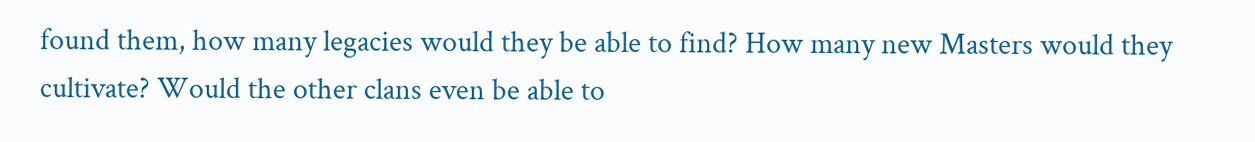found them, how many legacies would they be able to find? How many new Masters would they cultivate? Would the other clans even be able to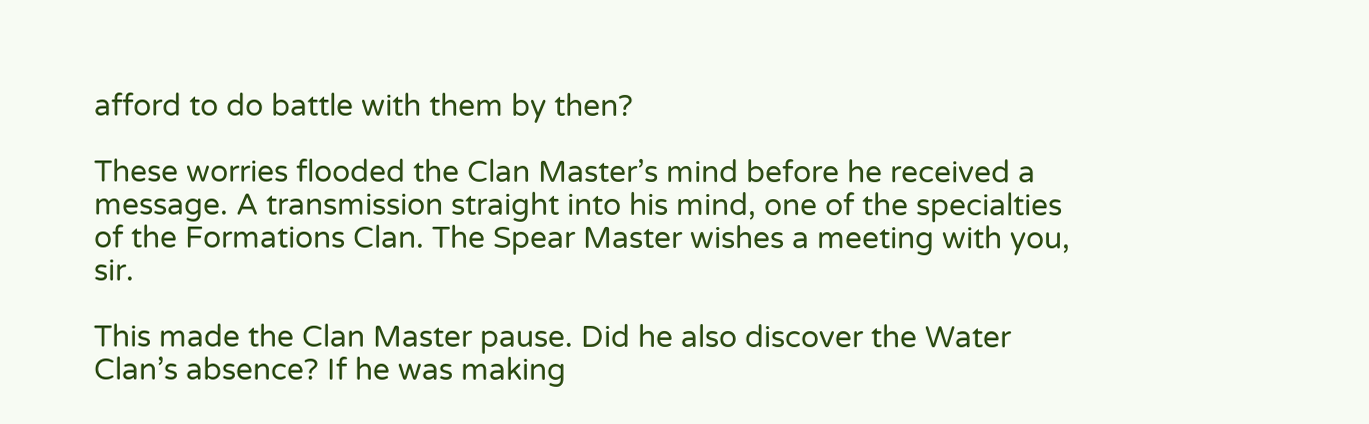afford to do battle with them by then?

These worries flooded the Clan Master’s mind before he received a message. A transmission straight into his mind, one of the specialties of the Formations Clan. The Spear Master wishes a meeting with you, sir.

This made the Clan Master pause. Did he also discover the Water Clan’s absence? If he was making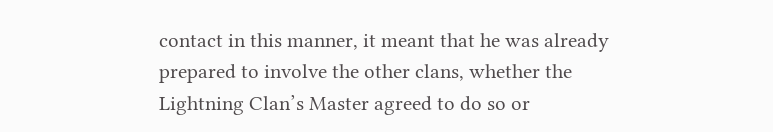contact in this manner, it meant that he was already prepared to involve the other clans, whether the Lightning Clan’s Master agreed to do so or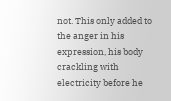not. This only added to the anger in his expression, his body crackling with electricity before he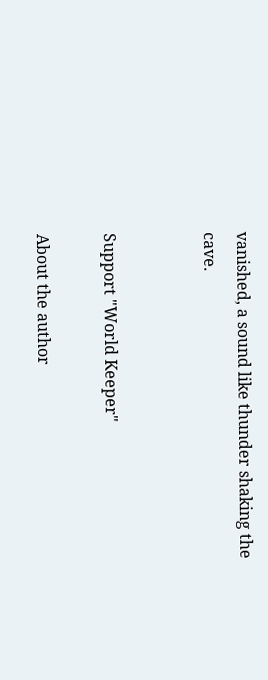vanished, a sound like thunder shaking the cave.


Support "World Keeper"

About the author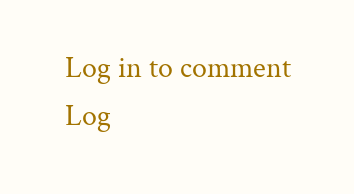Log in to comment
Log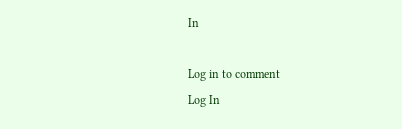In

Log in to comment
Log In